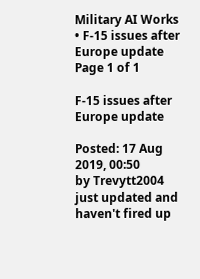Military AI Works • F-15 issues after Europe update
Page 1 of 1

F-15 issues after Europe update

Posted: 17 Aug 2019, 00:50
by Trevytt2004
just updated and haven't fired up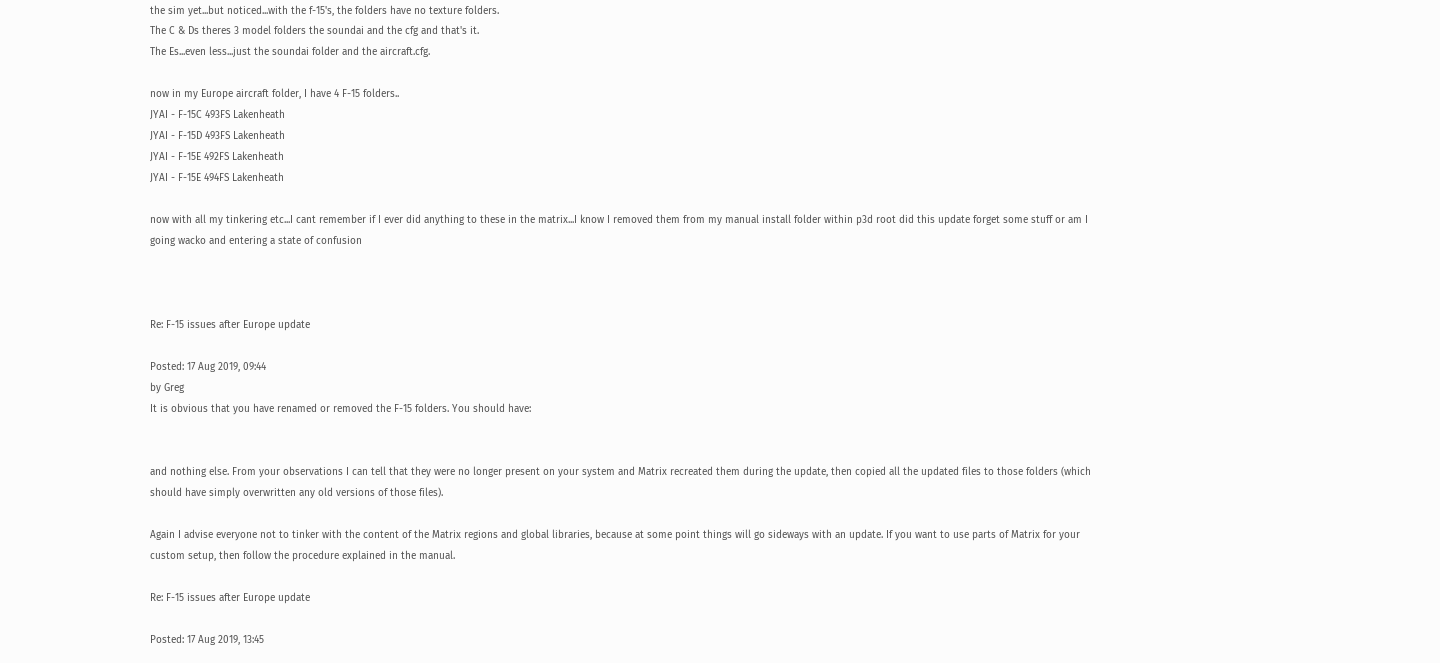the sim yet...but noticed...with the f-15's, the folders have no texture folders.
The C & Ds theres 3 model folders the soundai and the cfg and that's it.
The Es...even less...just the soundai folder and the aircraft.cfg.

now in my Europe aircraft folder, I have 4 F-15 folders..
JYAI - F-15C 493FS Lakenheath
JYAI - F-15D 493FS Lakenheath
JYAI - F-15E 492FS Lakenheath
JYAI - F-15E 494FS Lakenheath

now with all my tinkering etc...I cant remember if I ever did anything to these in the matrix...I know I removed them from my manual install folder within p3d root did this update forget some stuff or am I going wacko and entering a state of confusion



Re: F-15 issues after Europe update

Posted: 17 Aug 2019, 09:44
by Greg
It is obvious that you have renamed or removed the F-15 folders. You should have:


and nothing else. From your observations I can tell that they were no longer present on your system and Matrix recreated them during the update, then copied all the updated files to those folders (which should have simply overwritten any old versions of those files).

Again I advise everyone not to tinker with the content of the Matrix regions and global libraries, because at some point things will go sideways with an update. If you want to use parts of Matrix for your custom setup, then follow the procedure explained in the manual.

Re: F-15 issues after Europe update

Posted: 17 Aug 2019, 13:45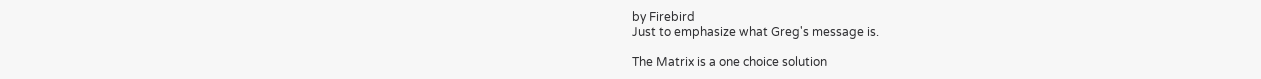by Firebird
Just to emphasize what Greg's message is.

The Matrix is a one choice solution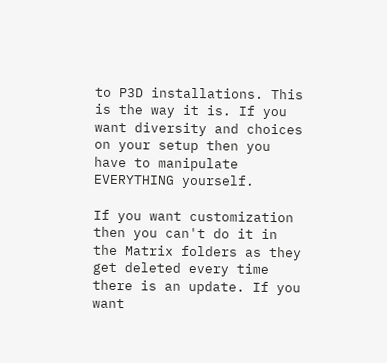to P3D installations. This is the way it is. If you want diversity and choices on your setup then you have to manipulate EVERYTHING yourself.

If you want customization then you can't do it in the Matrix folders as they get deleted every time there is an update. If you want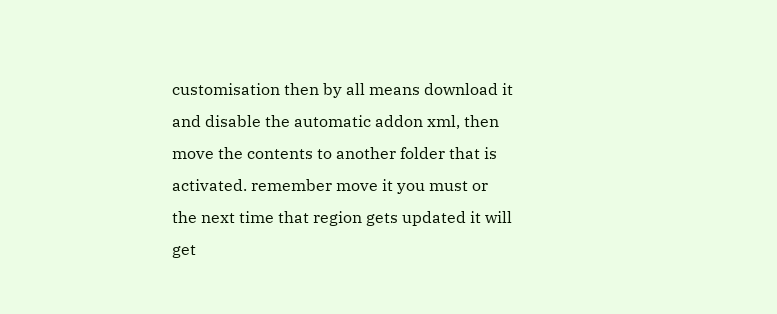customisation then by all means download it and disable the automatic addon xml, then move the contents to another folder that is activated. remember move it you must or the next time that region gets updated it will get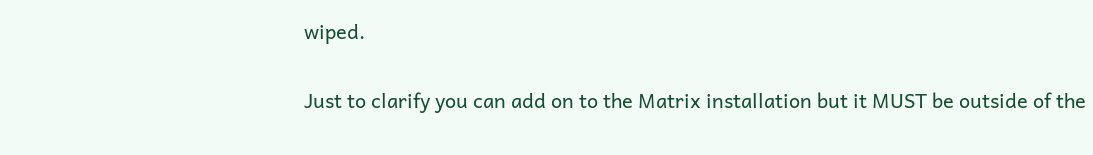wiped.

Just to clarify you can add on to the Matrix installation but it MUST be outside of the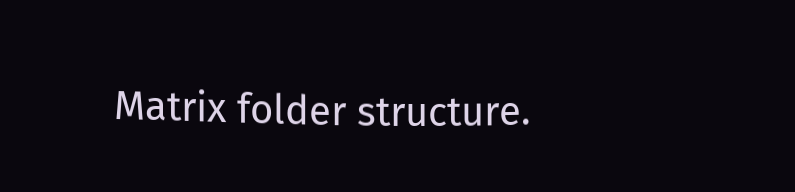Matrix folder structure.